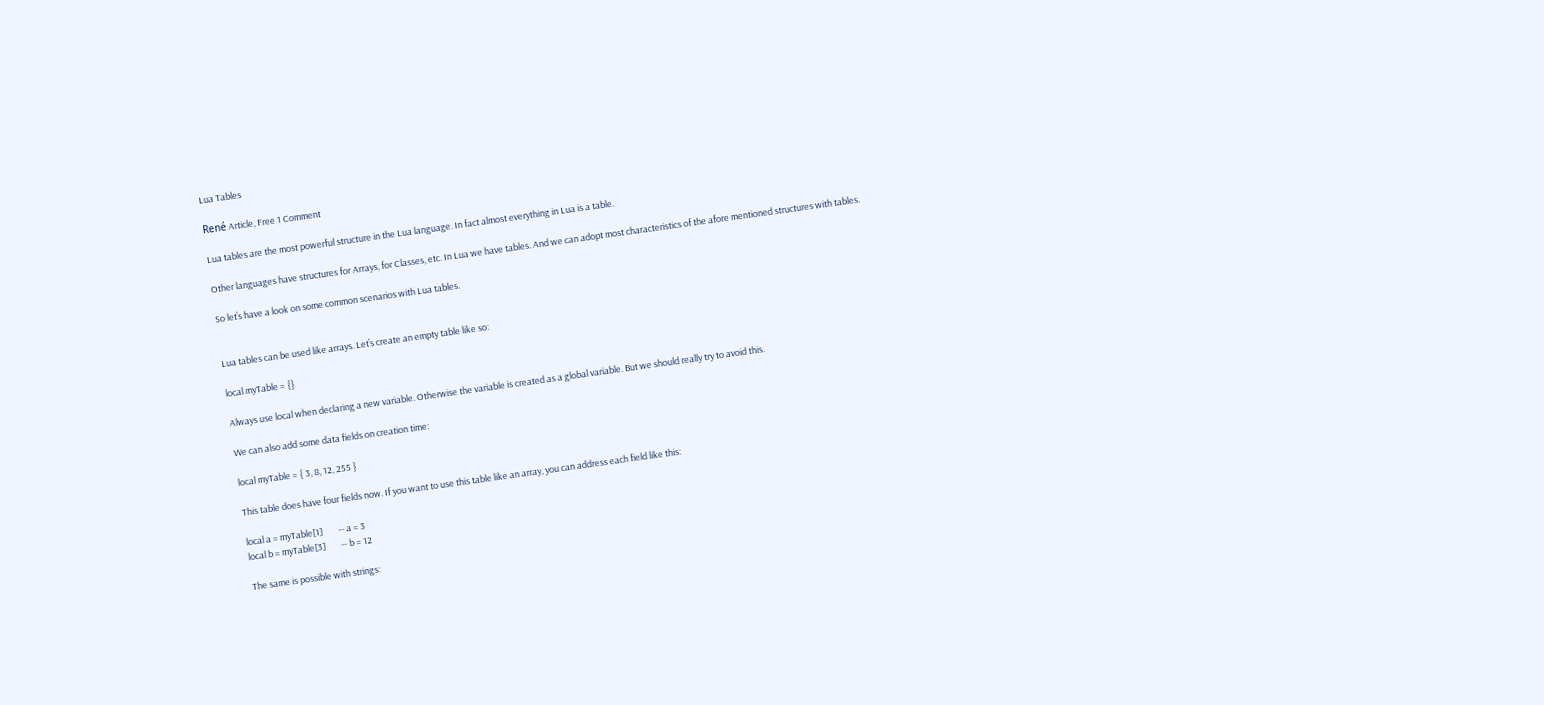Lua Tables

René Article, Free 1 Comment

Lua tables are the most powerful structure in the Lua language. In fact almost everything in Lua is a table.

Other languages have structures for Arrays, for Classes, etc. In Lua we have tables. And we can adopt most characteristics of the afore mentioned structures with tables.

So let’s have a look on some common scenarios with Lua tables.


Lua tables can be used like arrays. Let’s create an empty table like so:

local myTable = {}

Always use local when declaring a new variable. Otherwise the variable is created as a global variable. But we should really try to avoid this.

We can also add some data fields on creation time:

local myTable = { 3, 8, 12, 255 }

This table does have four fields now. If you want to use this table like an array, you can address each field like this:

local a = myTable[1]        -- a = 3
local b = myTable[3]        -- b = 12

The same is possible with strings: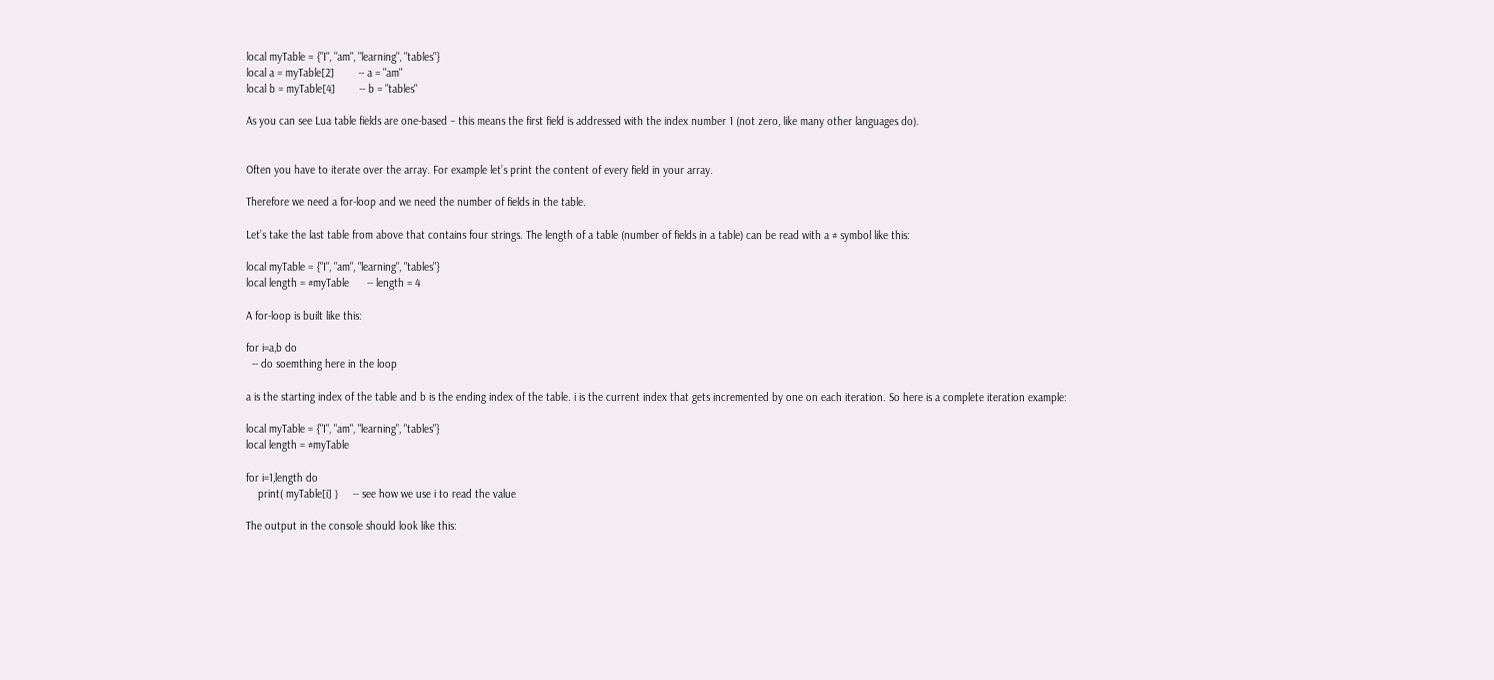local myTable = {"I", "am", "learning", "tables"}
local a = myTable[2]        -- a = "am"
local b = myTable[4]        -- b = "tables"

As you can see Lua table fields are one-based – this means the first field is addressed with the index number 1 (not zero, like many other languages do).


Often you have to iterate over the array. For example let’s print the content of every field in your array.

Therefore we need a for-loop and we need the number of fields in the table.

Let’s take the last table from above that contains four strings. The length of a table (number of fields in a table) can be read with a # symbol like this:

local myTable = {"I", "am", "learning", "tables"}
local length = #myTable      -- length = 4

A for-loop is built like this:

for i=a,b do
  -- do soemthing here in the loop

a is the starting index of the table and b is the ending index of the table. i is the current index that gets incremented by one on each iteration. So here is a complete iteration example:

local myTable = {"I", "am", "learning", "tables"}
local length = #myTable

for i=1,length do
    print( myTable[i] )     -- see how we use i to read the value

The output in the console should look like this: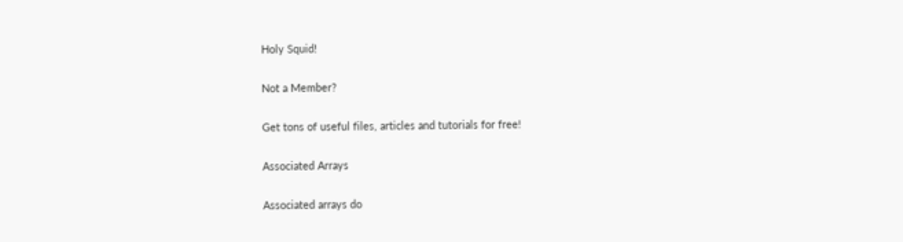Holy Squid!

Not a Member?

Get tons of useful files, articles and tutorials for free!

Associated Arrays

Associated arrays do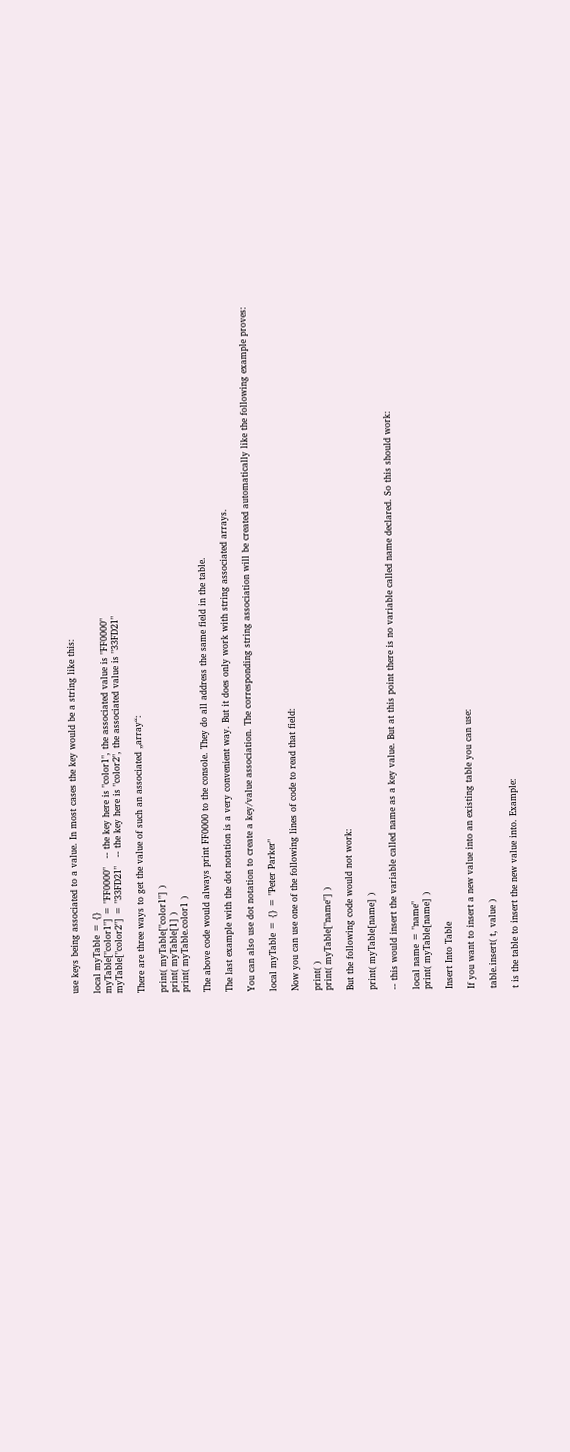use keys being associated to a value. In most cases the key would be a string like this:

local myTable = {}
myTable["color1"] = "FF0000"   -- the key here is "color1", the associated value is "FF0000"
myTable["color2"] = "33FD21"   -- the key here is "color2", the associated value is "33FD21"

There are three ways to get the value of such an associated „array“:

print( myTable["color1"] )
print( myTable[1] )
print( myTable.color1 )

The above code would always print FF0000 to the console. They do all address the same field in the table.

The last example with the dot notation is a very convenient way. But it does only work with string associated arrays.

You can also use dot notation to create a key/value association. The corresponding string association will be created automatically like the following example proves:

local myTable = {} = "Peter Parker"

Now you can use one of the following lines of code to read that field:

print( )
print( myTable["name"] )

But the following code would not work:

print( myTable[name] )

-- this would insert the variable called name as a key value. But at this point there is no variable called name declared. So this should work:

local name = "name"
print( myTable[name] )

Insert Into Table

If you want to insert a new value into an existing table you can use:

table.insert( t, value )

t is the table to insert the new value into. Example: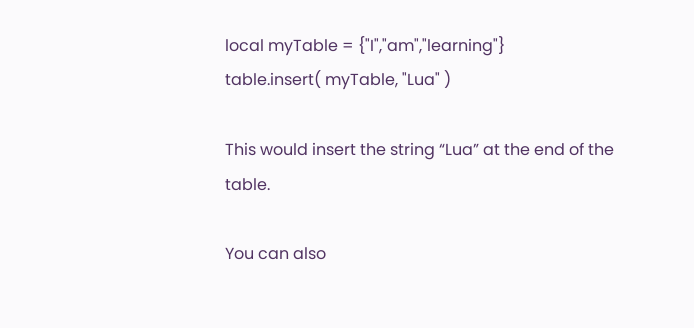local myTable = {"I","am","learning"}
table.insert( myTable, "Lua" )

This would insert the string “Lua” at the end of the table.

You can also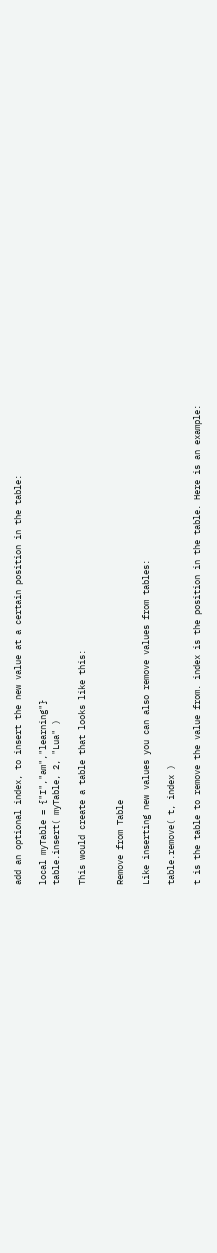add an optional index, to insert the new value at a certain position in the table:

local myTable = {"I","am","learning"}
table.insert( myTable, 2, "Lua" )

This would create a table that looks like this:


Remove from Table

Like inserting new values you can also remove values from tables:

table.remove( t, index )

t is the table to remove the value from. index is the position in the table. Here is an example: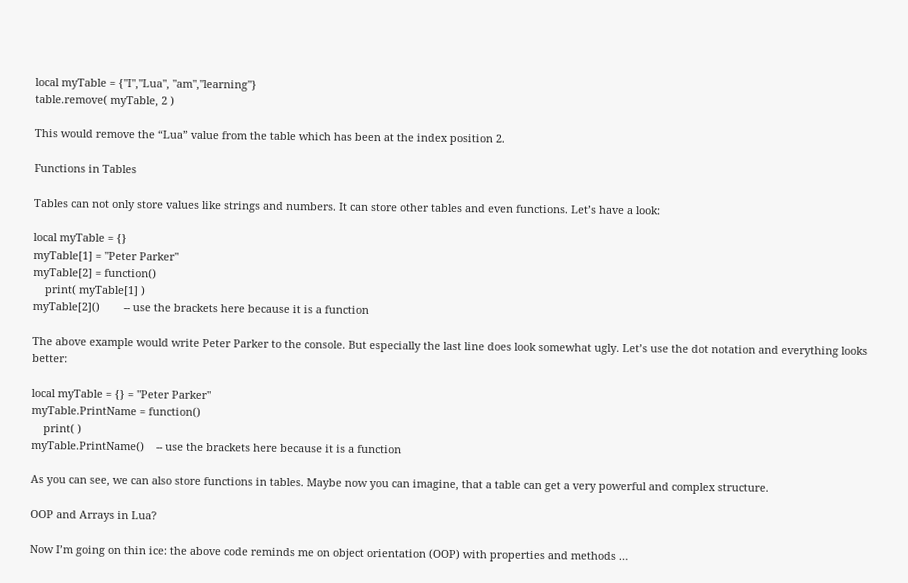local myTable = {"I","Lua", "am","learning"}
table.remove( myTable, 2 )

This would remove the “Lua” value from the table which has been at the index position 2.

Functions in Tables

Tables can not only store values like strings and numbers. It can store other tables and even functions. Let’s have a look:

local myTable = {}
myTable[1] = "Peter Parker"
myTable[2] = function()
    print( myTable[1] )
myTable[2]()        -- use the brackets here because it is a function

The above example would write Peter Parker to the console. But especially the last line does look somewhat ugly. Let’s use the dot notation and everything looks better:

local myTable = {} = "Peter Parker"
myTable.PrintName = function()
    print( )
myTable.PrintName()    -- use the brackets here because it is a function

As you can see, we can also store functions in tables. Maybe now you can imagine, that a table can get a very powerful and complex structure.

OOP and Arrays in Lua?

Now I’m going on thin ice: the above code reminds me on object orientation (OOP) with properties and methods …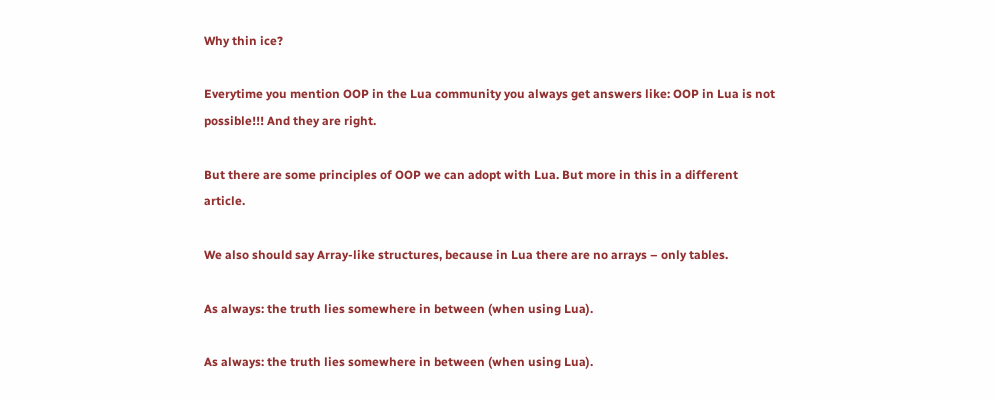Why thin ice?

Everytime you mention OOP in the Lua community you always get answers like: OOP in Lua is not possible!!! And they are right.

But there are some principles of OOP we can adopt with Lua. But more in this in a different article.

We also should say Array-like structures, because in Lua there are no arrays – only tables.

As always: the truth lies somewhere in between (when using Lua).

As always: the truth lies somewhere in between (when using Lua).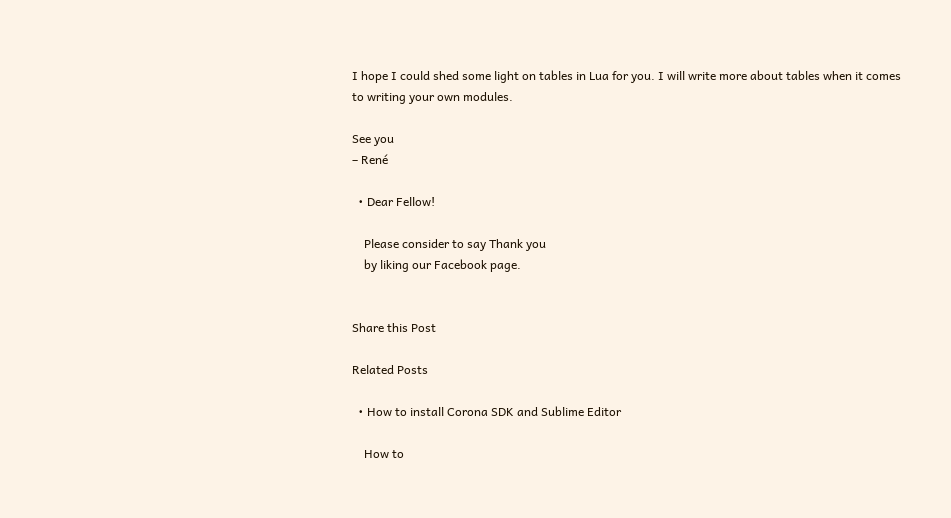I hope I could shed some light on tables in Lua for you. I will write more about tables when it comes to writing your own modules.

See you
– René

  • Dear Fellow!

    Please consider to say Thank you
    by liking our Facebook page.


Share this Post

Related Posts

  • How to install Corona SDK and Sublime Editor

    How to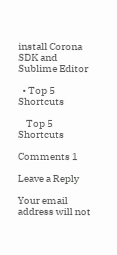install Corona SDK and Sublime Editor

  • Top 5 Shortcuts

    Top 5 Shortcuts

Comments 1

Leave a Reply

Your email address will not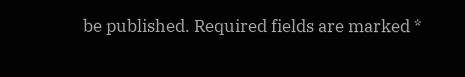be published. Required fields are marked *